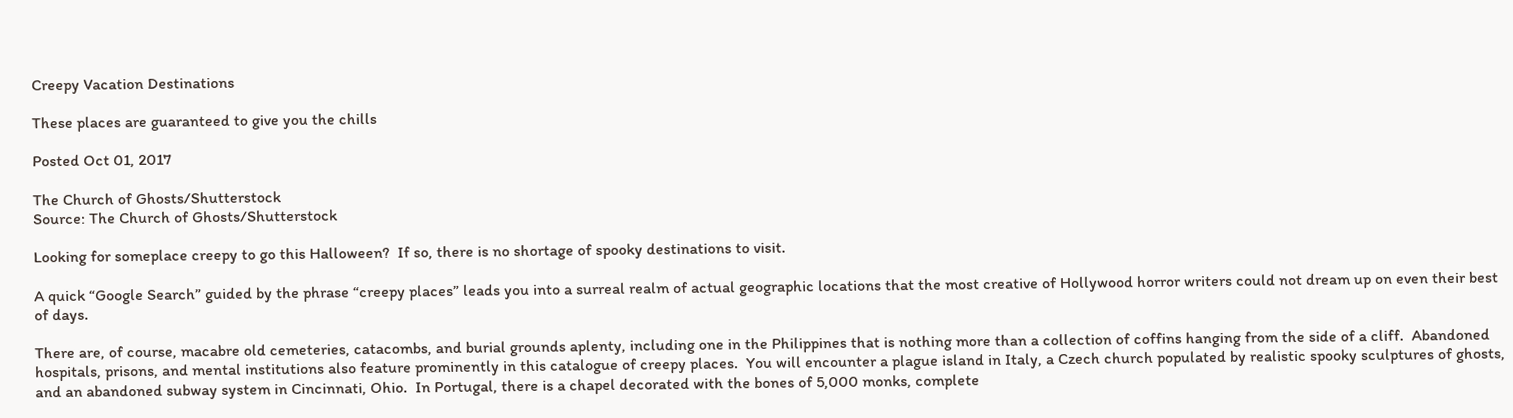Creepy Vacation Destinations

These places are guaranteed to give you the chills

Posted Oct 01, 2017

The Church of Ghosts/Shutterstock
Source: The Church of Ghosts/Shutterstock

Looking for someplace creepy to go this Halloween?  If so, there is no shortage of spooky destinations to visit.

A quick “Google Search” guided by the phrase “creepy places” leads you into a surreal realm of actual geographic locations that the most creative of Hollywood horror writers could not dream up on even their best of days.

There are, of course, macabre old cemeteries, catacombs, and burial grounds aplenty, including one in the Philippines that is nothing more than a collection of coffins hanging from the side of a cliff.  Abandoned hospitals, prisons, and mental institutions also feature prominently in this catalogue of creepy places.  You will encounter a plague island in Italy, a Czech church populated by realistic spooky sculptures of ghosts, and an abandoned subway system in Cincinnati, Ohio.  In Portugal, there is a chapel decorated with the bones of 5,000 monks, complete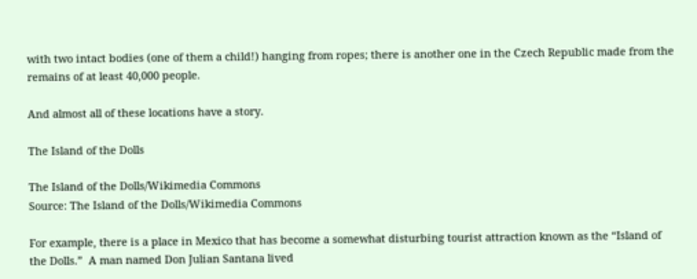with two intact bodies (one of them a child!) hanging from ropes; there is another one in the Czech Republic made from the remains of at least 40,000 people.

And almost all of these locations have a story.

The Island of the Dolls

The Island of the Dolls/Wikimedia Commons
Source: The Island of the Dolls/Wikimedia Commons

For example, there is a place in Mexico that has become a somewhat disturbing tourist attraction known as the “Island of the Dolls.”  A man named Don Julian Santana lived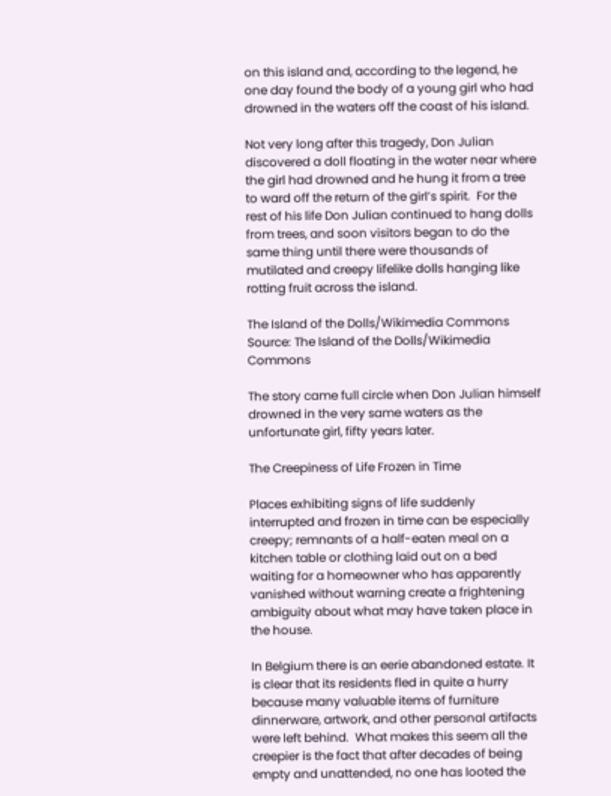on this island and, according to the legend, he one day found the body of a young girl who had drowned in the waters off the coast of his island.

Not very long after this tragedy, Don Julian discovered a doll floating in the water near where the girl had drowned and he hung it from a tree to ward off the return of the girl’s spirit.  For the rest of his life Don Julian continued to hang dolls from trees, and soon visitors began to do the same thing until there were thousands of mutilated and creepy lifelike dolls hanging like rotting fruit across the island.

The Island of the Dolls/Wikimedia Commons
Source: The Island of the Dolls/Wikimedia Commons

The story came full circle when Don Julian himself drowned in the very same waters as the unfortunate girl, fifty years later.

The Creepiness of Life Frozen in Time

Places exhibiting signs of life suddenly interrupted and frozen in time can be especially creepy; remnants of a half-eaten meal on a kitchen table or clothing laid out on a bed waiting for a homeowner who has apparently vanished without warning create a frightening ambiguity about what may have taken place in the house.

In Belgium there is an eerie abandoned estate. It is clear that its residents fled in quite a hurry because many valuable items of furniture dinnerware, artwork, and other personal artifacts were left behind.  What makes this seem all the creepier is the fact that after decades of being empty and unattended, no one has looted the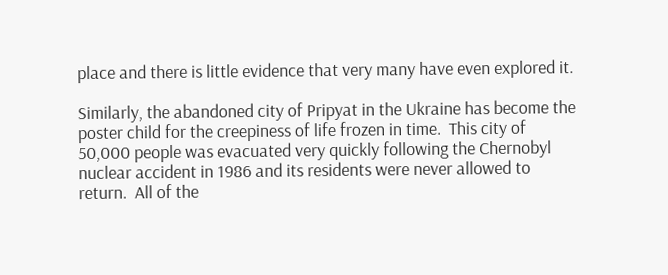place and there is little evidence that very many have even explored it.

Similarly, the abandoned city of Pripyat in the Ukraine has become the poster child for the creepiness of life frozen in time.  This city of 50,000 people was evacuated very quickly following the Chernobyl nuclear accident in 1986 and its residents were never allowed to return.  All of the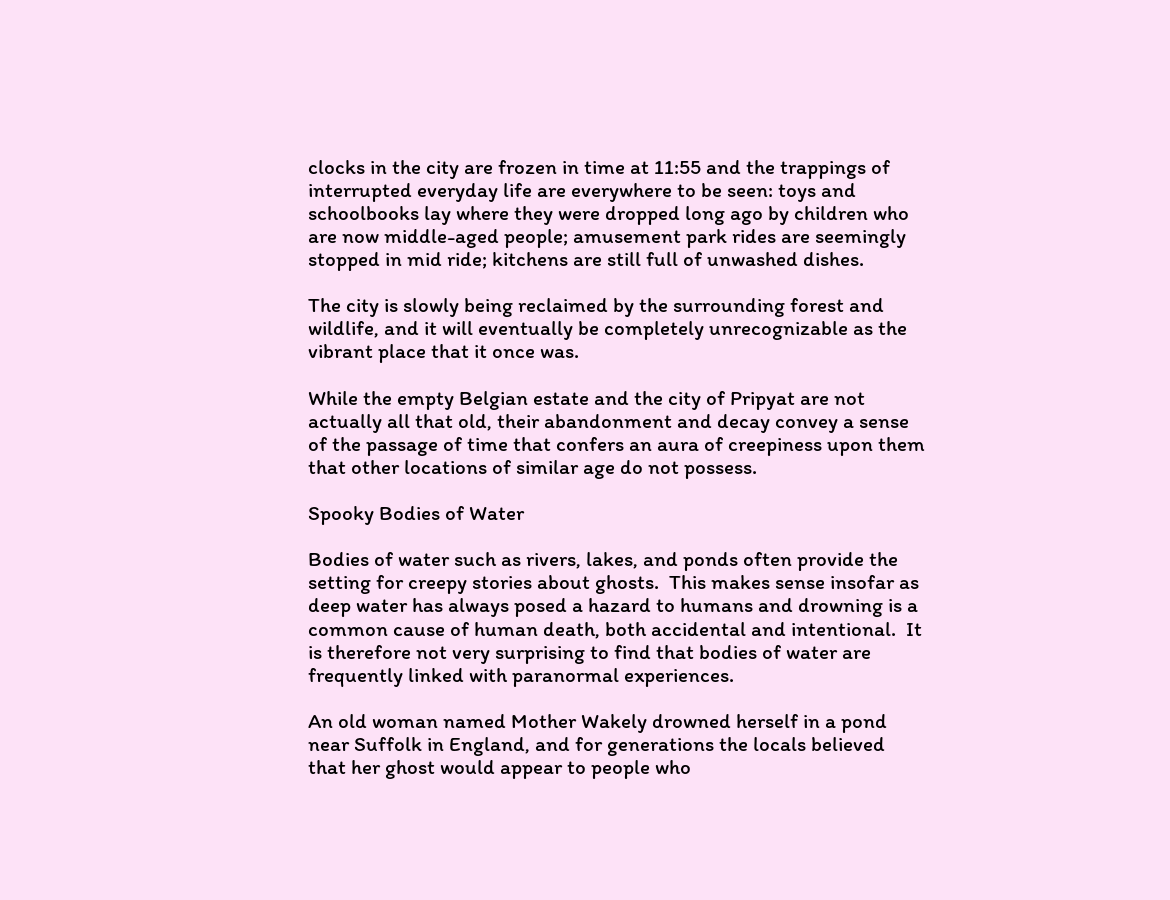clocks in the city are frozen in time at 11:55 and the trappings of interrupted everyday life are everywhere to be seen: toys and schoolbooks lay where they were dropped long ago by children who are now middle-aged people; amusement park rides are seemingly stopped in mid ride; kitchens are still full of unwashed dishes.

The city is slowly being reclaimed by the surrounding forest and wildlife, and it will eventually be completely unrecognizable as the vibrant place that it once was.

While the empty Belgian estate and the city of Pripyat are not actually all that old, their abandonment and decay convey a sense of the passage of time that confers an aura of creepiness upon them that other locations of similar age do not possess.

Spooky Bodies of Water

Bodies of water such as rivers, lakes, and ponds often provide the setting for creepy stories about ghosts.  This makes sense insofar as deep water has always posed a hazard to humans and drowning is a common cause of human death, both accidental and intentional.  It is therefore not very surprising to find that bodies of water are frequently linked with paranormal experiences.

An old woman named Mother Wakely drowned herself in a pond near Suffolk in England, and for generations the locals believed that her ghost would appear to people who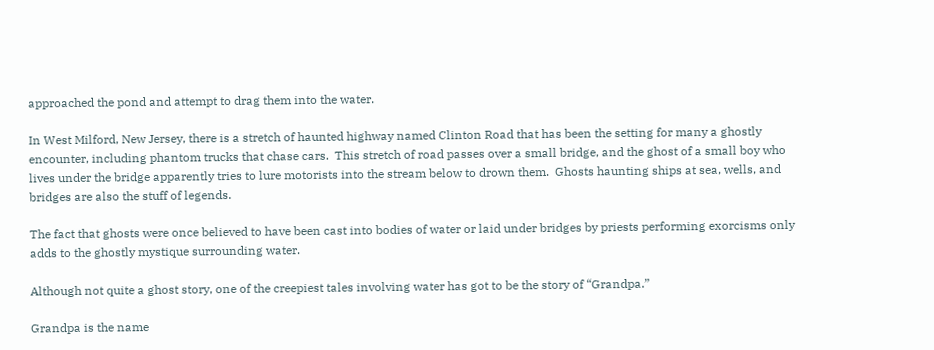approached the pond and attempt to drag them into the water.

In West Milford, New Jersey, there is a stretch of haunted highway named Clinton Road that has been the setting for many a ghostly encounter, including phantom trucks that chase cars.  This stretch of road passes over a small bridge, and the ghost of a small boy who lives under the bridge apparently tries to lure motorists into the stream below to drown them.  Ghosts haunting ships at sea, wells, and bridges are also the stuff of legends.

The fact that ghosts were once believed to have been cast into bodies of water or laid under bridges by priests performing exorcisms only adds to the ghostly mystique surrounding water.

Although not quite a ghost story, one of the creepiest tales involving water has got to be the story of “Grandpa.”

Grandpa is the name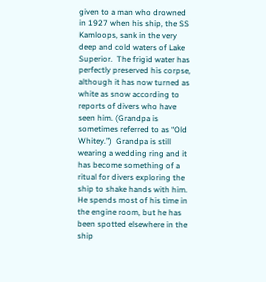given to a man who drowned in 1927 when his ship, the SS Kamloops, sank in the very deep and cold waters of Lake Superior.  The frigid water has perfectly preserved his corpse, although it has now turned as white as snow according to reports of divers who have seen him. (Grandpa is sometimes referred to as “Old Whitey.”)  Grandpa is still wearing a wedding ring and it has become something of a ritual for divers exploring the ship to shake hands with him.  He spends most of his time in the engine room, but he has been spotted elsewhere in the ship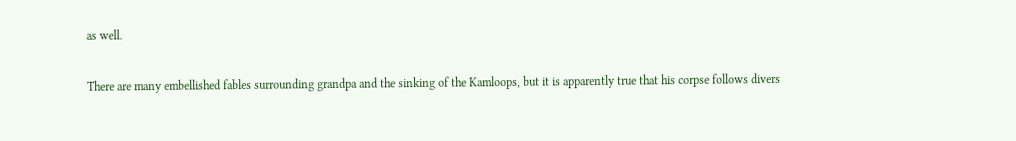as well.

There are many embellished fables surrounding grandpa and the sinking of the Kamloops, but it is apparently true that his corpse follows divers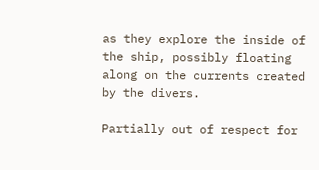as they explore the inside of the ship, possibly floating along on the currents created by the divers.

Partially out of respect for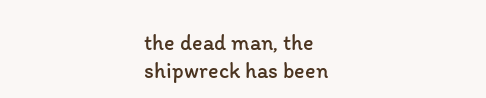the dead man, the shipwreck has been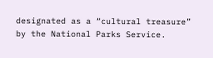designated as a “cultural treasure” by the National Parks Service.